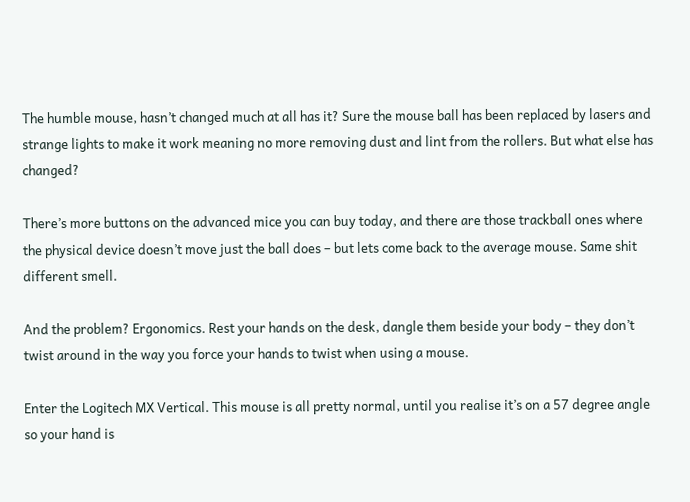The humble mouse, hasn’t changed much at all has it? Sure the mouse ball has been replaced by lasers and strange lights to make it work meaning no more removing dust and lint from the rollers. But what else has changed?

There’s more buttons on the advanced mice you can buy today, and there are those trackball ones where the physical device doesn’t move just the ball does – but lets come back to the average mouse. Same shit different smell.

And the problem? Ergonomics. Rest your hands on the desk, dangle them beside your body – they don’t twist around in the way you force your hands to twist when using a mouse.

Enter the Logitech MX Vertical. This mouse is all pretty normal, until you realise it’s on a 57 degree angle so your hand is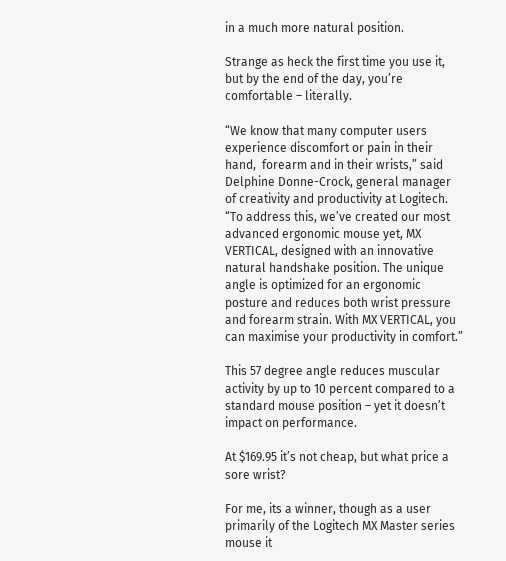in a much more natural position.

Strange as heck the first time you use it, but by the end of the day, you’re comfortable – literally.

“We know that many computer users experience discomfort or pain in their hand,  forearm and in their wrists,” said Delphine Donne-Crock, general manager of creativity and productivity at Logitech. “To address this, we’ve created our most advanced ergonomic mouse yet, MX VERTICAL, designed with an innovative natural handshake position. The unique angle is optimized for an ergonomic posture and reduces both wrist pressure and forearm strain. With MX VERTICAL, you can maximise your productivity in comfort.”

This 57 degree angle reduces muscular activity by up to 10 percent compared to a standard mouse position – yet it doesn’t impact on performance.

At $169.95 it’s not cheap, but what price a sore wrist?

For me, its a winner, though as a user primarily of the Logitech MX Master series mouse it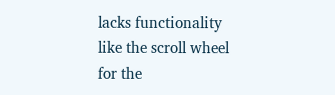lacks functionality like the scroll wheel for the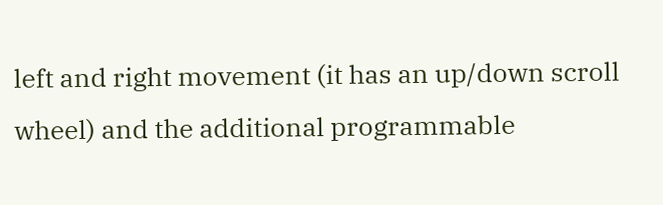left and right movement (it has an up/down scroll wheel) and the additional programmable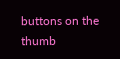buttons on the thumb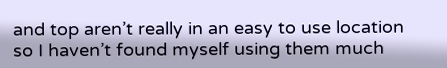and top aren’t really in an easy to use location so I haven’t found myself using them much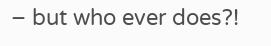– but who ever does?!